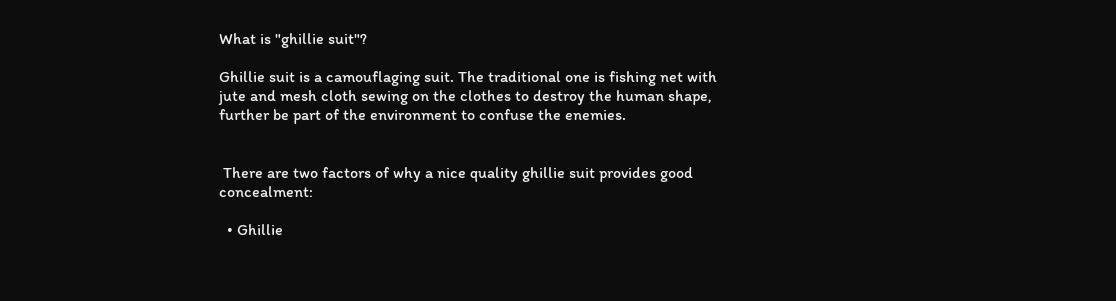What is "ghillie suit"?

Ghillie suit is a camouflaging suit. The traditional one is fishing net with jute and mesh cloth sewing on the clothes to destroy the human shape, further be part of the environment to confuse the enemies.


 There are two factors of why a nice quality ghillie suit provides good concealment:

  • Ghillie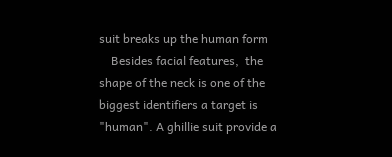suit breaks up the human form
    Besides facial features,  the shape of the neck is one of the biggest identifiers a target is "human". A ghillie suit provide a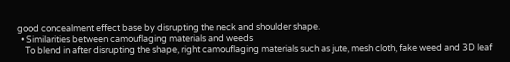good concealment effect base by disrupting the neck and shoulder shape.
  • Similarities between camouflaging materials and weeds
    To blend in after disrupting the shape, right camouflaging materials such as jute, mesh cloth, fake weed and 3D leaf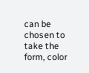can be chosen to take the form, color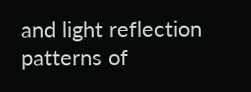and light reflection patterns of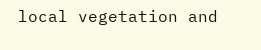local vegetation and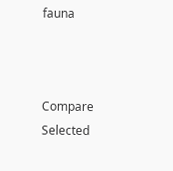fauna



Compare Selected